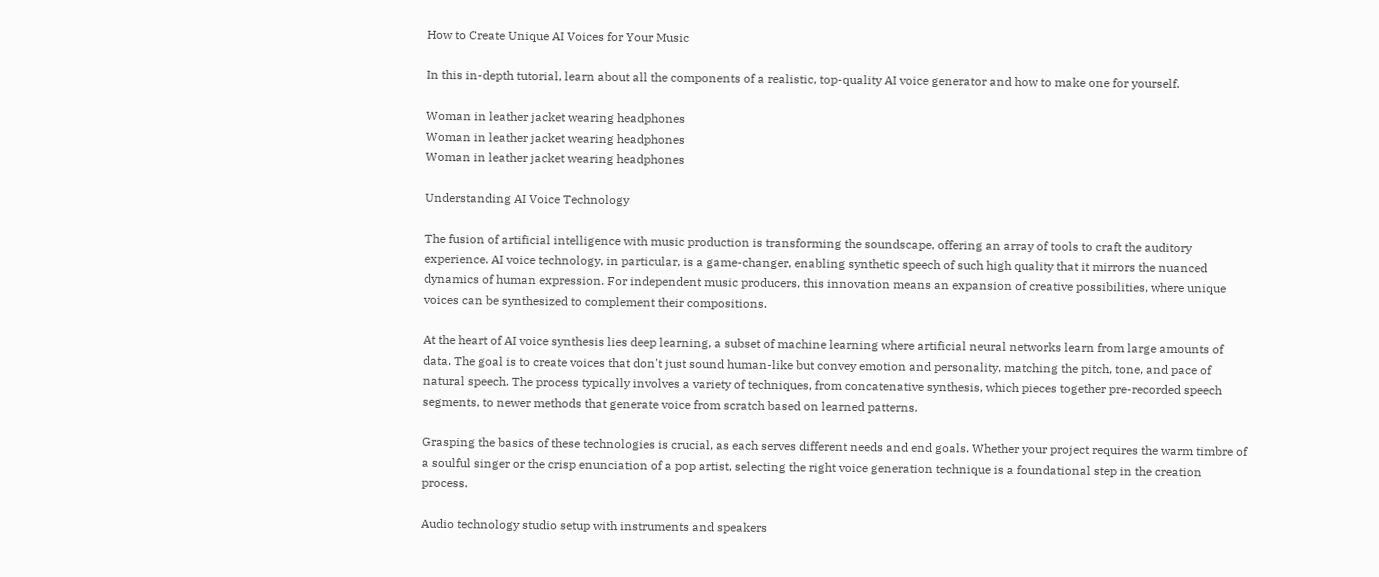How to Create Unique AI Voices for Your Music

In this in-depth tutorial, learn about all the components of a realistic, top-quality AI voice generator and how to make one for yourself.

Woman in leather jacket wearing headphones
Woman in leather jacket wearing headphones
Woman in leather jacket wearing headphones

Understanding AI Voice Technology

The fusion of artificial intelligence with music production is transforming the soundscape, offering an array of tools to craft the auditory experience. AI voice technology, in particular, is a game-changer, enabling synthetic speech of such high quality that it mirrors the nuanced dynamics of human expression. For independent music producers, this innovation means an expansion of creative possibilities, where unique voices can be synthesized to complement their compositions.

At the heart of AI voice synthesis lies deep learning, a subset of machine learning where artificial neural networks learn from large amounts of data. The goal is to create voices that don't just sound human-like but convey emotion and personality, matching the pitch, tone, and pace of natural speech. The process typically involves a variety of techniques, from concatenative synthesis, which pieces together pre-recorded speech segments, to newer methods that generate voice from scratch based on learned patterns.

Grasping the basics of these technologies is crucial, as each serves different needs and end goals. Whether your project requires the warm timbre of a soulful singer or the crisp enunciation of a pop artist, selecting the right voice generation technique is a foundational step in the creation process.

Audio technology studio setup with instruments and speakers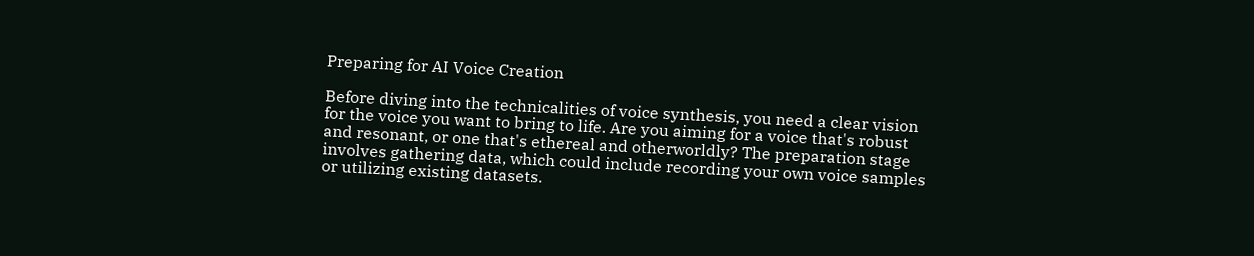Preparing for AI Voice Creation

Before diving into the technicalities of voice synthesis, you need a clear vision for the voice you want to bring to life. Are you aiming for a voice that's robust and resonant, or one that's ethereal and otherworldly? The preparation stage involves gathering data, which could include recording your own voice samples or utilizing existing datasets.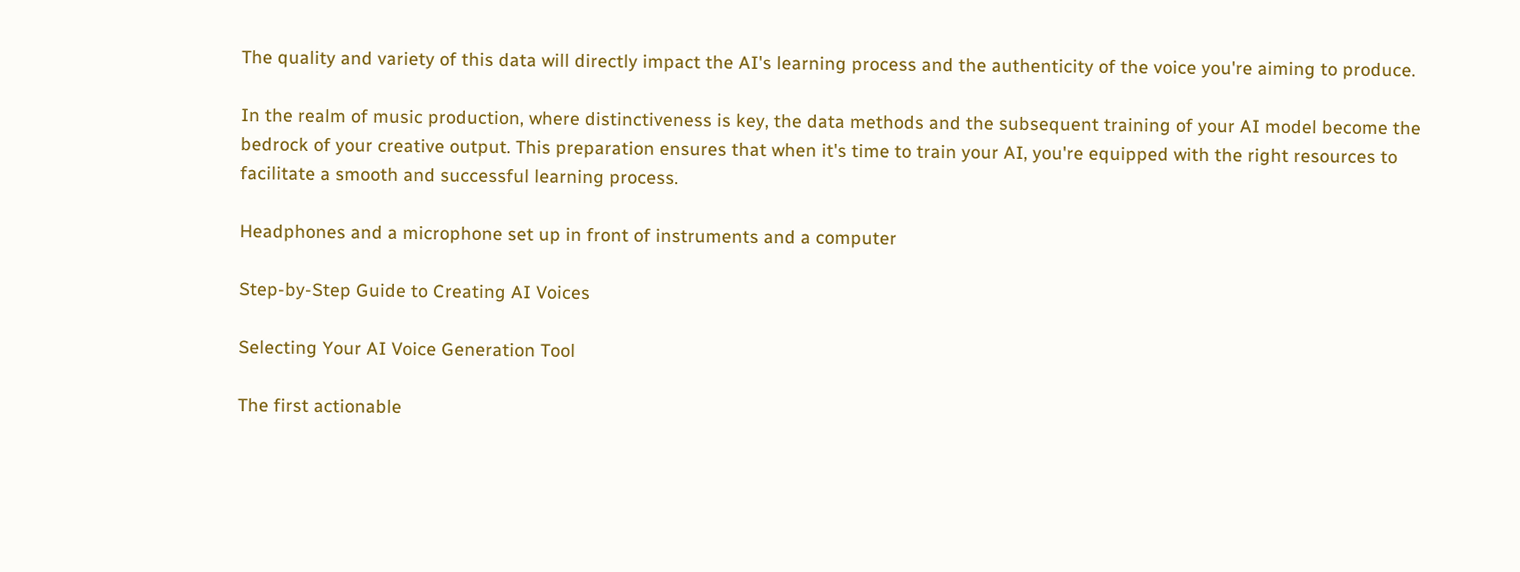The quality and variety of this data will directly impact the AI's learning process and the authenticity of the voice you're aiming to produce.

In the realm of music production, where distinctiveness is key, the data methods and the subsequent training of your AI model become the bedrock of your creative output. This preparation ensures that when it's time to train your AI, you're equipped with the right resources to facilitate a smooth and successful learning process.

Headphones and a microphone set up in front of instruments and a computer

Step-by-Step Guide to Creating AI Voices

Selecting Your AI Voice Generation Tool

The first actionable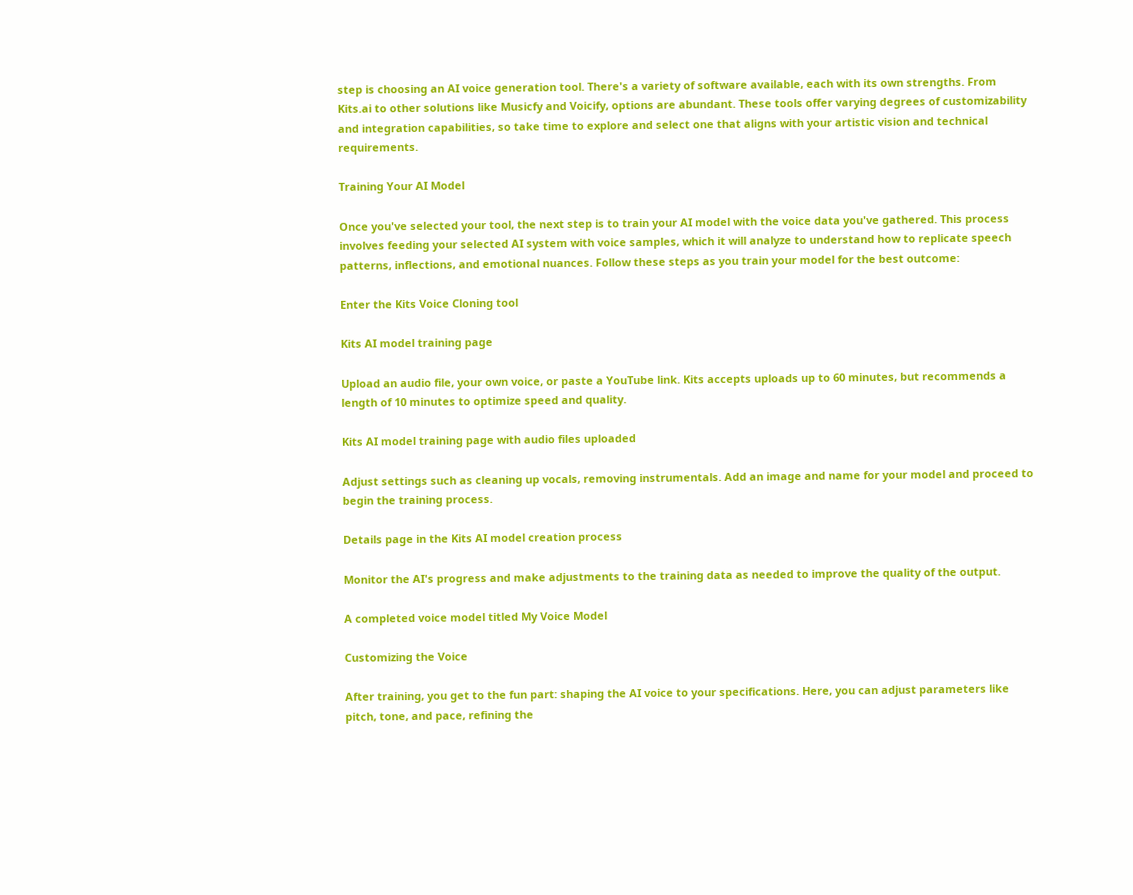step is choosing an AI voice generation tool. There's a variety of software available, each with its own strengths. From Kits.ai to other solutions like Musicfy and Voicify, options are abundant. These tools offer varying degrees of customizability and integration capabilities, so take time to explore and select one that aligns with your artistic vision and technical requirements.

Training Your AI Model

Once you've selected your tool, the next step is to train your AI model with the voice data you've gathered. This process involves feeding your selected AI system with voice samples, which it will analyze to understand how to replicate speech patterns, inflections, and emotional nuances. Follow these steps as you train your model for the best outcome:

Enter the Kits Voice Cloning tool

Kits AI model training page

Upload an audio file, your own voice, or paste a YouTube link. Kits accepts uploads up to 60 minutes, but recommends a length of 10 minutes to optimize speed and quality.

Kits AI model training page with audio files uploaded

Adjust settings such as cleaning up vocals, removing instrumentals. Add an image and name for your model and proceed to begin the training process.

Details page in the Kits AI model creation process

Monitor the AI's progress and make adjustments to the training data as needed to improve the quality of the output.

A completed voice model titled My Voice Model

Customizing the Voice

After training, you get to the fun part: shaping the AI voice to your specifications. Here, you can adjust parameters like pitch, tone, and pace, refining the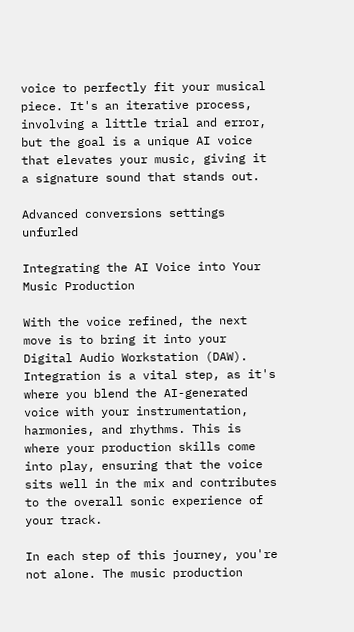voice to perfectly fit your musical piece. It's an iterative process, involving a little trial and error, but the goal is a unique AI voice that elevates your music, giving it a signature sound that stands out.

Advanced conversions settings unfurled

Integrating the AI Voice into Your Music Production

With the voice refined, the next move is to bring it into your Digital Audio Workstation (DAW). Integration is a vital step, as it's where you blend the AI-generated voice with your instrumentation, harmonies, and rhythms. This is where your production skills come into play, ensuring that the voice sits well in the mix and contributes to the overall sonic experience of your track.

In each step of this journey, you're not alone. The music production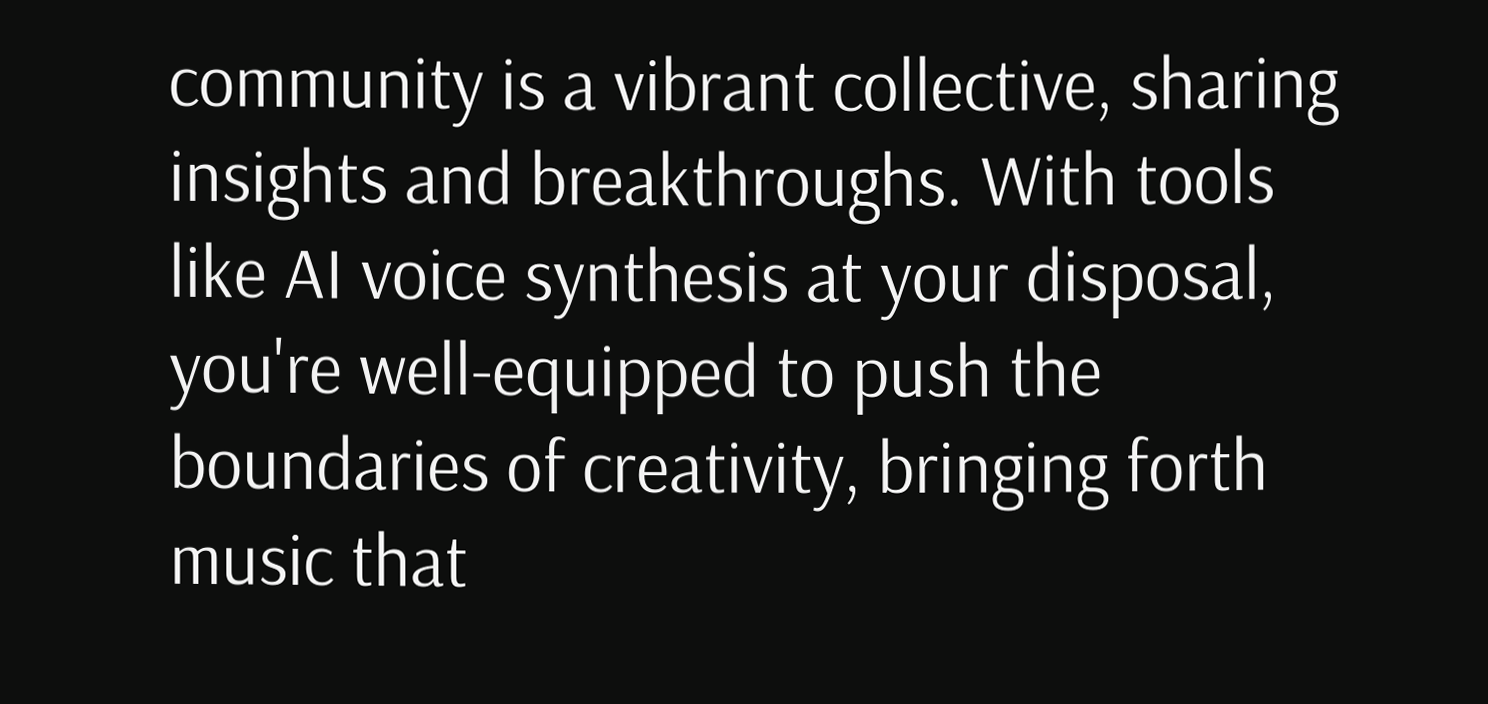community is a vibrant collective, sharing insights and breakthroughs. With tools like AI voice synthesis at your disposal, you're well-equipped to push the boundaries of creativity, bringing forth music that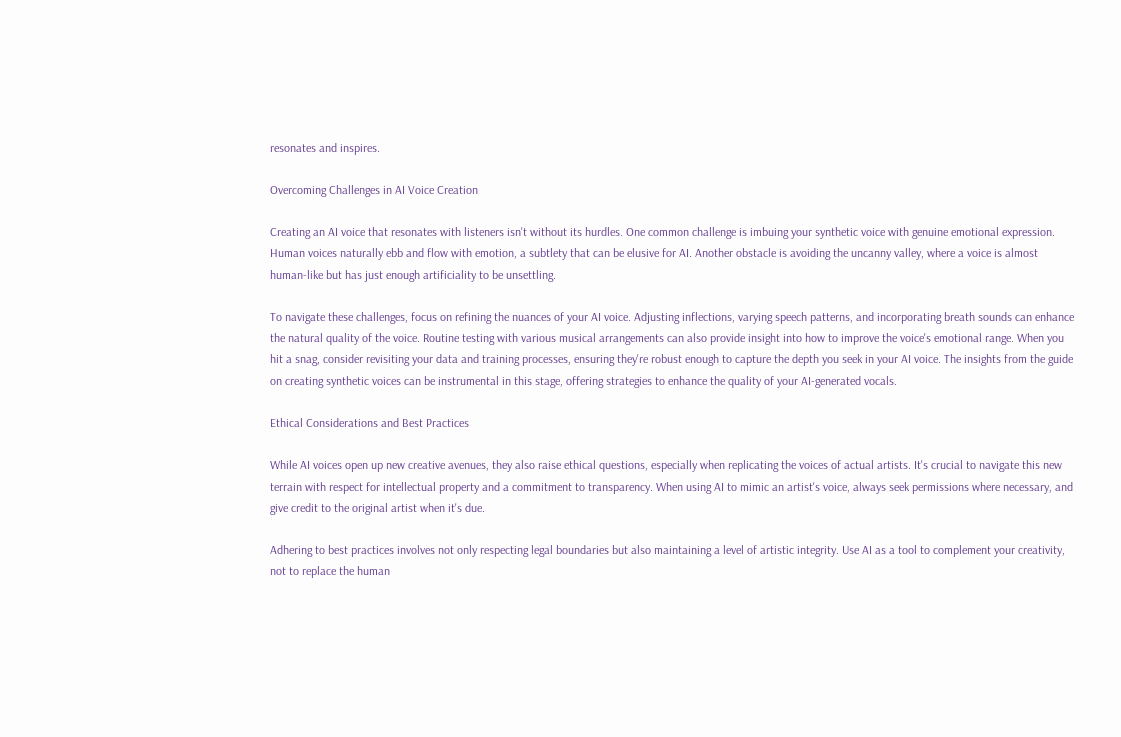resonates and inspires.

Overcoming Challenges in AI Voice Creation

Creating an AI voice that resonates with listeners isn't without its hurdles. One common challenge is imbuing your synthetic voice with genuine emotional expression. Human voices naturally ebb and flow with emotion, a subtlety that can be elusive for AI. Another obstacle is avoiding the uncanny valley, where a voice is almost human-like but has just enough artificiality to be unsettling.

To navigate these challenges, focus on refining the nuances of your AI voice. Adjusting inflections, varying speech patterns, and incorporating breath sounds can enhance the natural quality of the voice. Routine testing with various musical arrangements can also provide insight into how to improve the voice's emotional range. When you hit a snag, consider revisiting your data and training processes, ensuring they're robust enough to capture the depth you seek in your AI voice. The insights from the guide on creating synthetic voices can be instrumental in this stage, offering strategies to enhance the quality of your AI-generated vocals.

Ethical Considerations and Best Practices

While AI voices open up new creative avenues, they also raise ethical questions, especially when replicating the voices of actual artists. It's crucial to navigate this new terrain with respect for intellectual property and a commitment to transparency. When using AI to mimic an artist's voice, always seek permissions where necessary, and give credit to the original artist when it's due.

Adhering to best practices involves not only respecting legal boundaries but also maintaining a level of artistic integrity. Use AI as a tool to complement your creativity, not to replace the human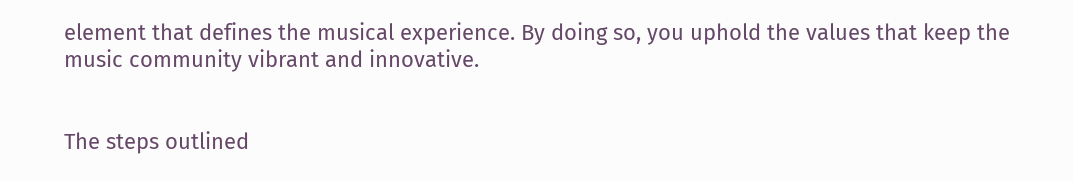element that defines the musical experience. By doing so, you uphold the values that keep the music community vibrant and innovative.


The steps outlined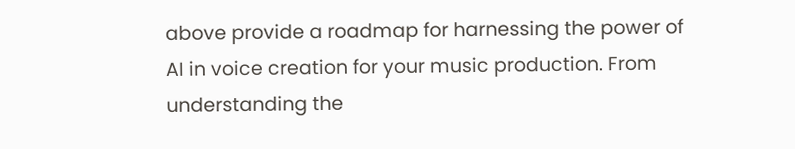above provide a roadmap for harnessing the power of AI in voice creation for your music production. From understanding the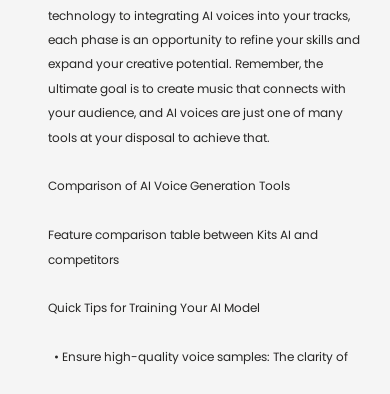technology to integrating AI voices into your tracks, each phase is an opportunity to refine your skills and expand your creative potential. Remember, the ultimate goal is to create music that connects with your audience, and AI voices are just one of many tools at your disposal to achieve that.

Comparison of AI Voice Generation Tools

Feature comparison table between Kits AI and competitors

Quick Tips for Training Your AI Model

  • Ensure high-quality voice samples: The clarity of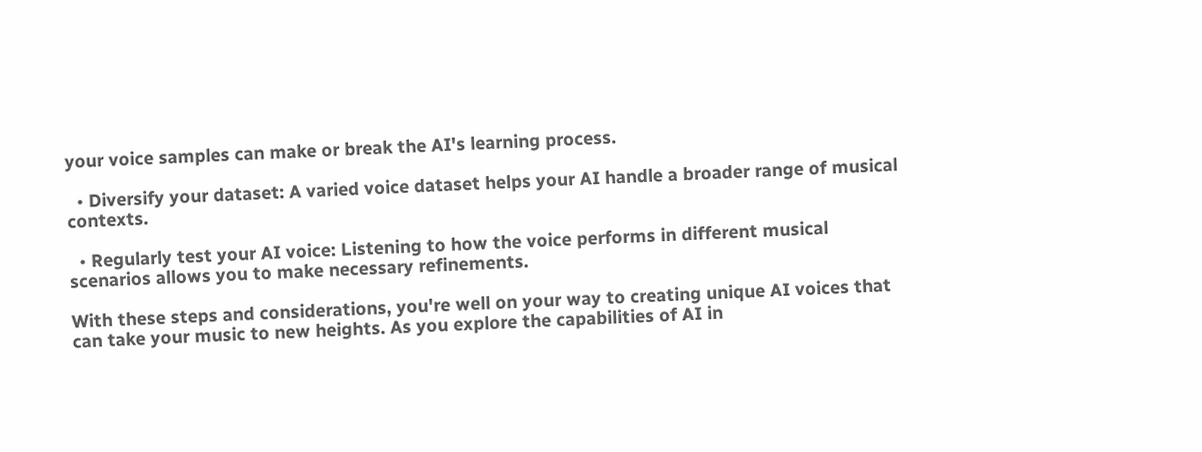your voice samples can make or break the AI's learning process.

  • Diversify your dataset: A varied voice dataset helps your AI handle a broader range of musical contexts.

  • Regularly test your AI voice: Listening to how the voice performs in different musical scenarios allows you to make necessary refinements.

With these steps and considerations, you're well on your way to creating unique AI voices that can take your music to new heights. As you explore the capabilities of AI in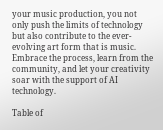your music production, you not only push the limits of technology but also contribute to the ever-evolving art form that is music. Embrace the process, learn from the community, and let your creativity soar with the support of AI technology.

Table of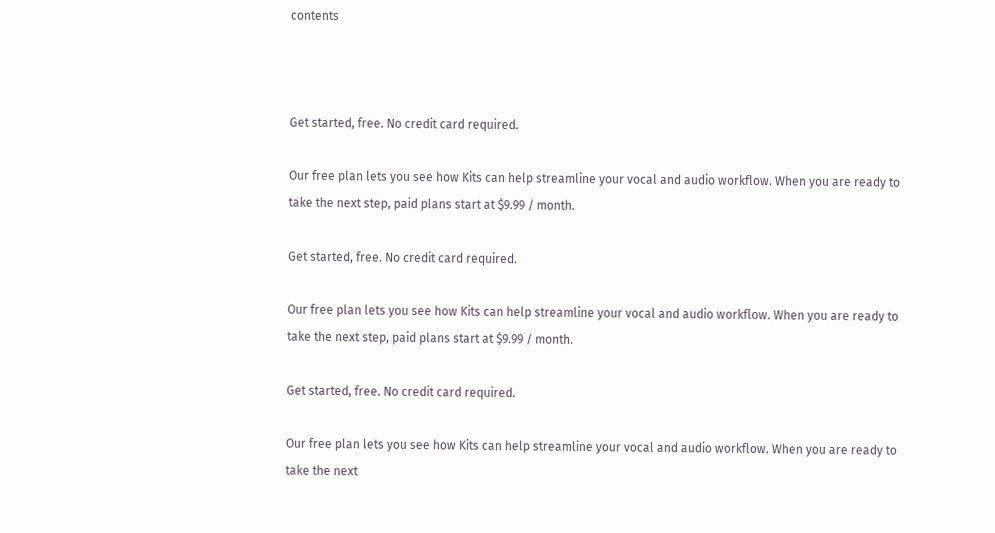contents



Get started, free. No credit card required.

Our free plan lets you see how Kits can help streamline your vocal and audio workflow. When you are ready to take the next step, paid plans start at $9.99 / month.

Get started, free. No credit card required.

Our free plan lets you see how Kits can help streamline your vocal and audio workflow. When you are ready to take the next step, paid plans start at $9.99 / month.

Get started, free. No credit card required.

Our free plan lets you see how Kits can help streamline your vocal and audio workflow. When you are ready to take the next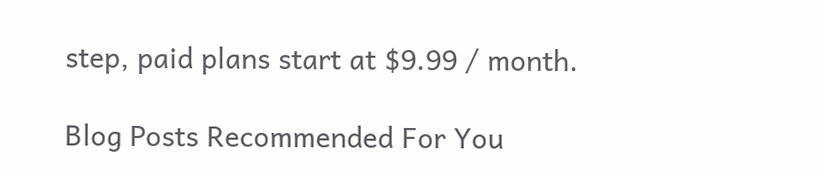step, paid plans start at $9.99 / month.

Blog Posts Recommended For You